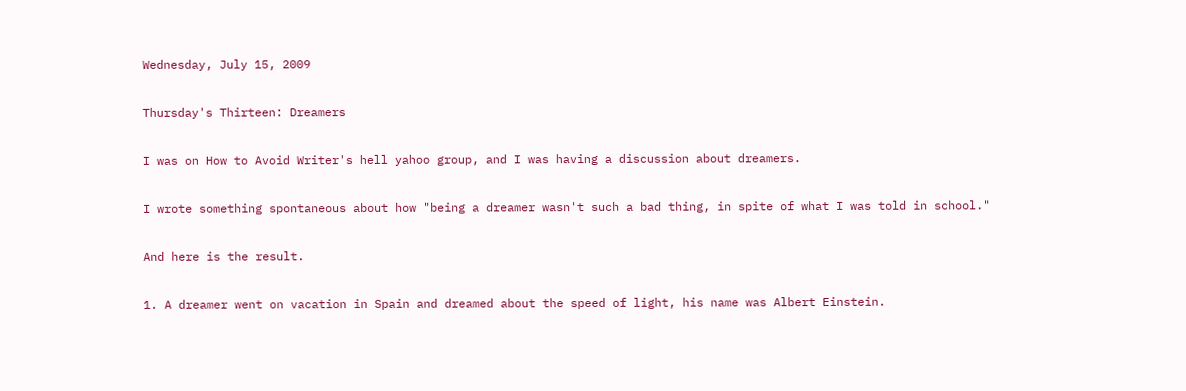Wednesday, July 15, 2009

Thursday's Thirteen: Dreamers

I was on How to Avoid Writer's hell yahoo group, and I was having a discussion about dreamers.

I wrote something spontaneous about how "being a dreamer wasn't such a bad thing, in spite of what I was told in school."

And here is the result.

1. A dreamer went on vacation in Spain and dreamed about the speed of light, his name was Albert Einstein.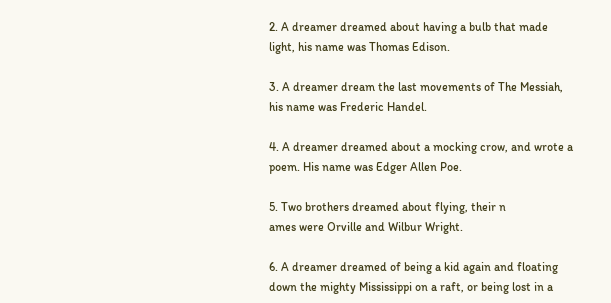2. A dreamer dreamed about having a bulb that made light, his name was Thomas Edison.

3. A dreamer dream the last movements of The Messiah, his name was Frederic Handel.

4. A dreamer dreamed about a mocking crow, and wrote a poem. His name was Edger Allen Poe.

5. Two brothers dreamed about flying, their n
ames were Orville and Wilbur Wright.

6. A dreamer dreamed of being a kid again and floating down the mighty Mississippi on a raft, or being lost in a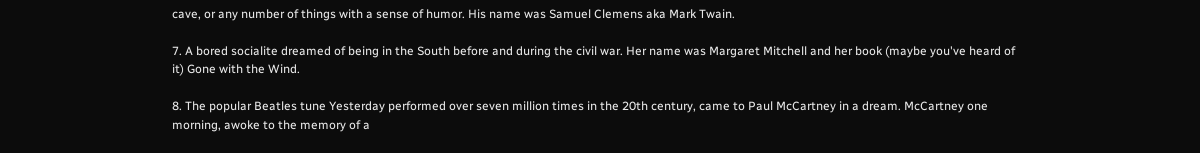cave, or any number of things with a sense of humor. His name was Samuel Clemens aka Mark Twain.

7. A bored socialite dreamed of being in the South before and during the civil war. Her name was Margaret Mitchell and her book (maybe you've heard of it) Gone with the Wind.

8. The popular Beatles tune Yesterday performed over seven million times in the 20th century, came to Paul McCartney in a dream. McCartney one morning, awoke to the memory of a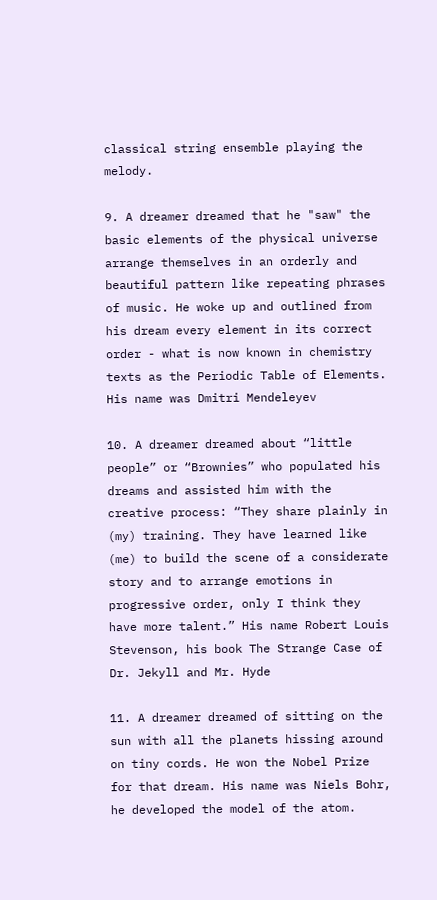classical string ensemble playing the melody.

9. A dreamer dreamed that he "saw" the basic elements of the physical universe arrange themselves in an orderly and beautiful pattern like repeating phrases of music. He woke up and outlined from his dream every element in its correct order - what is now known in chemistry texts as the Periodic Table of Elements. His name was Dmitri Mendeleyev

10. A dreamer dreamed about “little people” or “Brownies” who populated his dreams and assisted him with the creative process: “They share plainly in (my) training. They have learned like (me) to build the scene of a considerate story and to arrange emotions in progressive order, only I think they have more talent.” His name Robert Louis Stevenson, his book The Strange Case of Dr. Jekyll and Mr. Hyde

11. A dreamer dreamed of sitting on the sun with all the planets hissing around on tiny cords. He won the Nobel Prize for that dream. His name was Niels Bohr, he developed the model of the atom.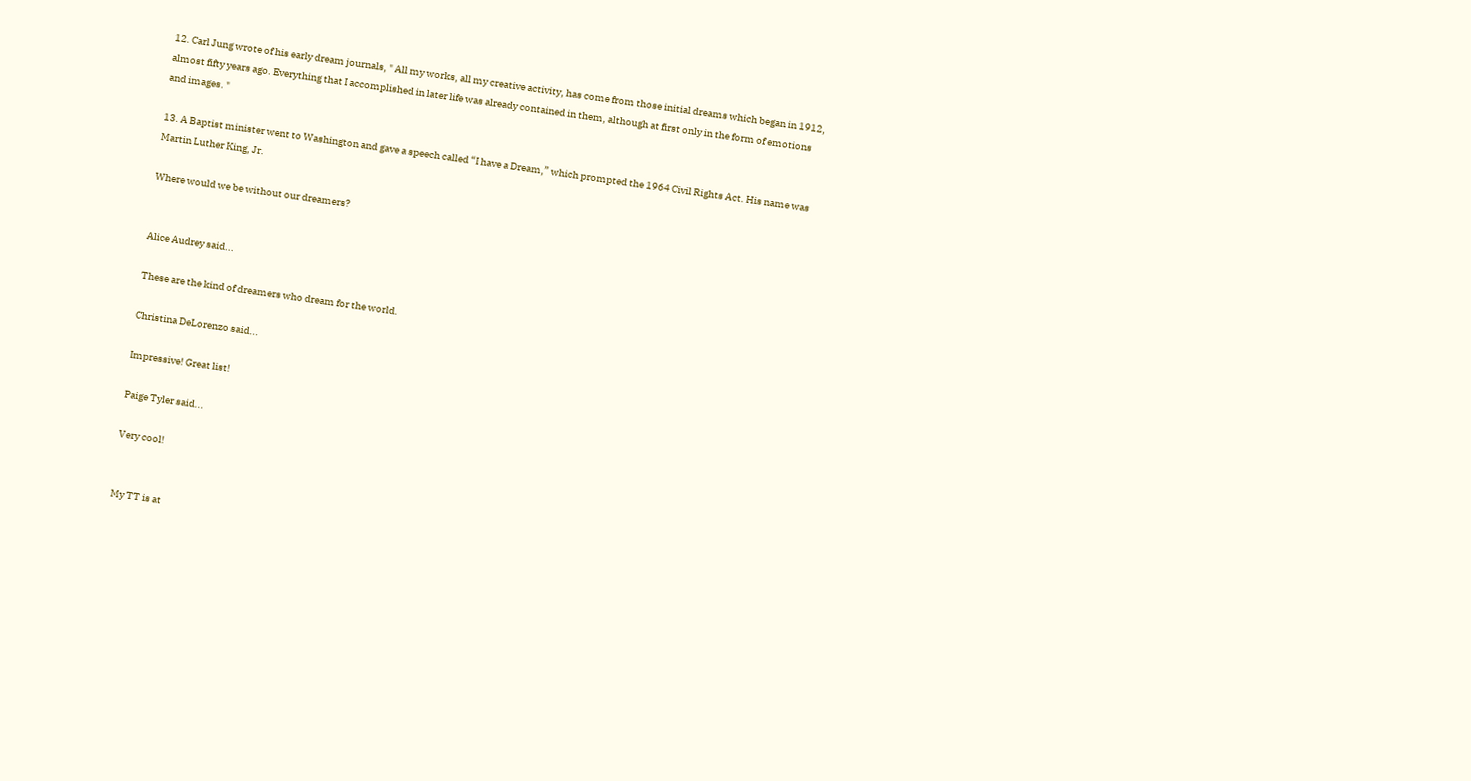12. Carl Jung wrote of his early dream journals, " All my works, all my creative activity, has come from those initial dreams which began in 1912, almost fifty years ago. Everything that I accomplished in later life was already contained in them, although at first only in the form of emotions and images. "

13. A Baptist minister went to Washington and gave a speech called “I have a Dream,” which prompted the 1964 Civil Rights Act. His name was Martin Luther King, Jr.

Where would we be without our dreamers?


Alice Audrey said...

These are the kind of dreamers who dream for the world.

Christina DeLorenzo said...

Impressive! Great list!

Paige Tyler said...

Very cool!


My TT is at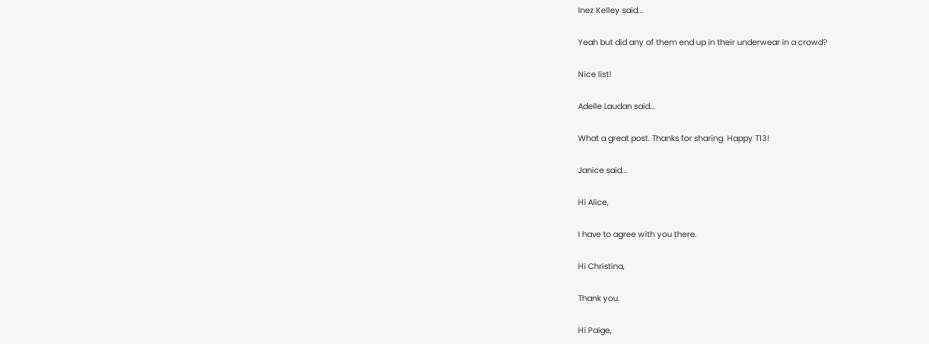Inez Kelley said...

Yeah but did any of them end up in their underwear in a crowd?

Nice list!

Adelle Laudan said...

What a great post. Thanks for sharing. Happy T13!

Janice said...

Hi Alice,

I have to agree with you there.

Hi Christina,

Thank you.

Hi Paige,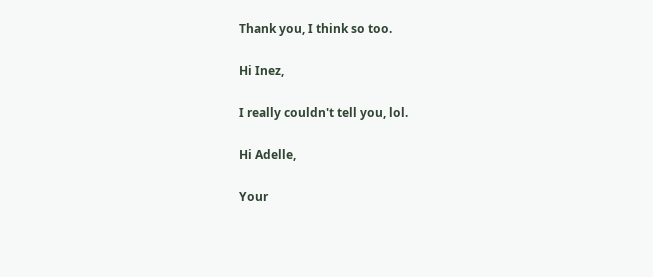Thank you, I think so too.

Hi Inez,

I really couldn't tell you, lol.

Hi Adelle,

Your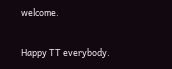welcome.

Happy TT everybody.